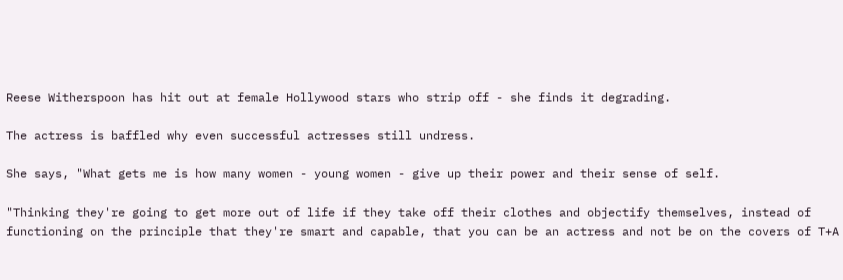Reese Witherspoon has hit out at female Hollywood stars who strip off - she finds it degrading.

The actress is baffled why even successful actresses still undress.

She says, "What gets me is how many women - young women - give up their power and their sense of self.

"Thinking they're going to get more out of life if they take off their clothes and objectify themselves, instead of functioning on the principle that they're smart and capable, that you can be an actress and not be on the covers of T+A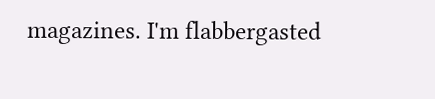magazines. I'm flabbergasted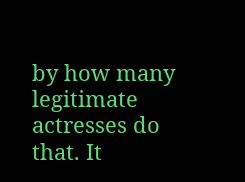by how many legitimate actresses do that. It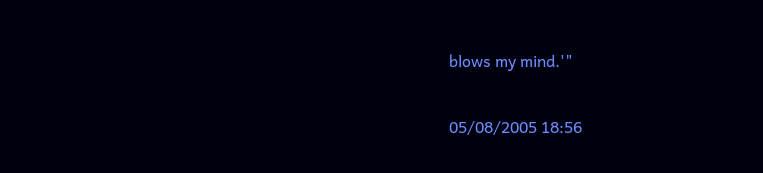blows my mind.'"

05/08/2005 18:56